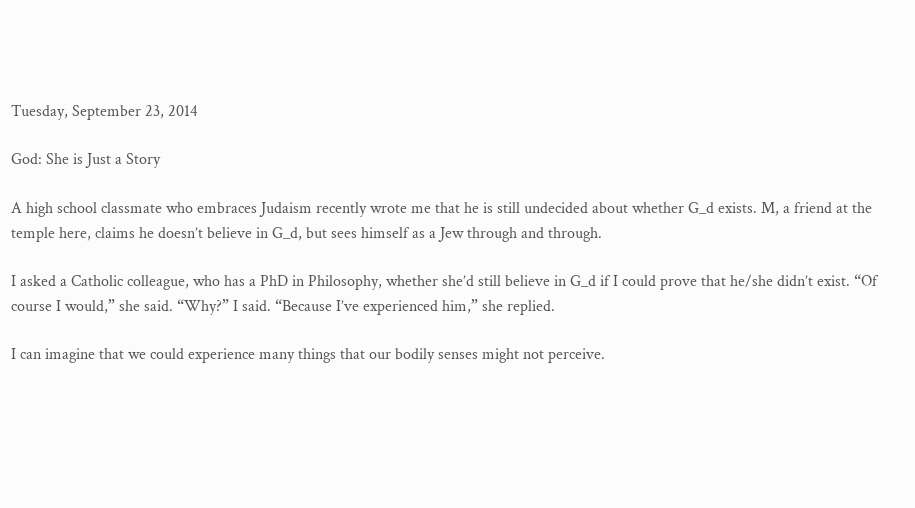Tuesday, September 23, 2014

God: She is Just a Story

A high school classmate who embraces Judaism recently wrote me that he is still undecided about whether G_d exists. M, a friend at the temple here, claims he doesn’t believe in G_d, but sees himself as a Jew through and through.

I asked a Catholic colleague, who has a PhD in Philosophy, whether she’d still believe in G_d if I could prove that he/she didn’t exist. “Of course I would,” she said. “Why?” I said. “Because I’ve experienced him,” she replied.

I can imagine that we could experience many things that our bodily senses might not perceive.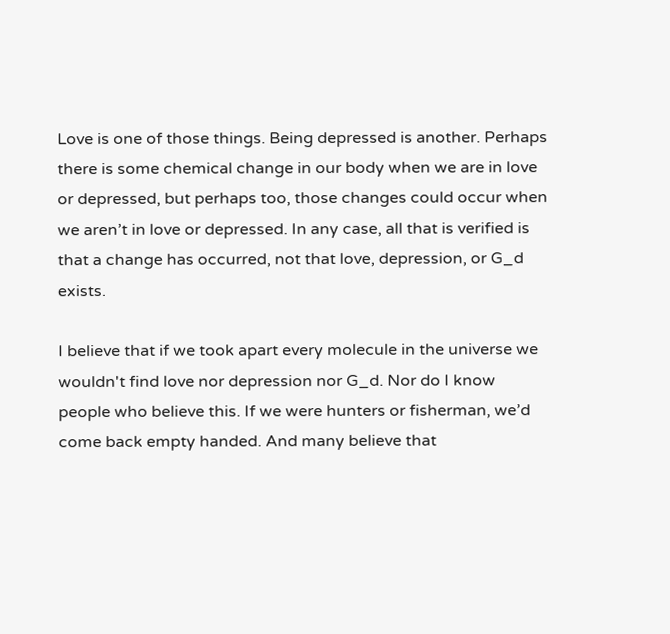Love is one of those things. Being depressed is another. Perhaps there is some chemical change in our body when we are in love or depressed, but perhaps too, those changes could occur when we aren’t in love or depressed. In any case, all that is verified is that a change has occurred, not that love, depression, or G_d exists.

I believe that if we took apart every molecule in the universe we wouldn't find love nor depression nor G_d. Nor do I know people who believe this. If we were hunters or fisherman, we’d come back empty handed. And many believe that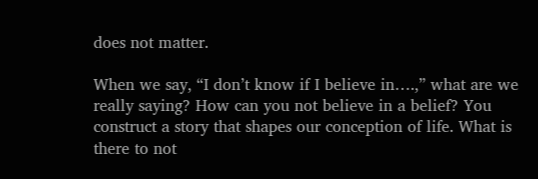does not matter.

When we say, “I don’t know if I believe in….,” what are we really saying? How can you not believe in a belief? You construct a story that shapes our conception of life. What is there to not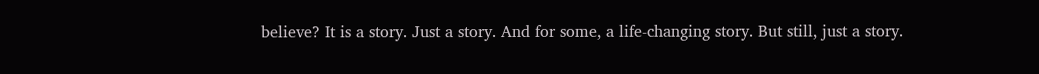believe? It is a story. Just a story. And for some, a life-changing story. But still, just a story.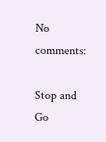No comments:

Stop and Go